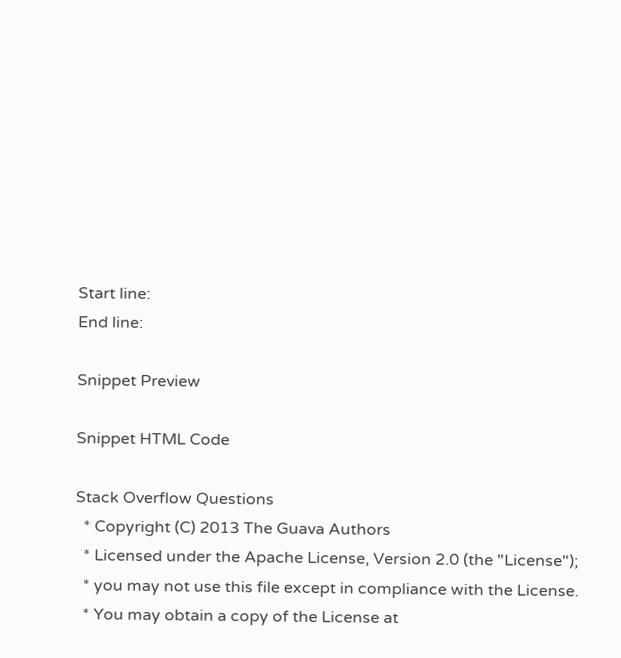Start line:
End line:

Snippet Preview

Snippet HTML Code

Stack Overflow Questions
  * Copyright (C) 2013 The Guava Authors
  * Licensed under the Apache License, Version 2.0 (the "License");
  * you may not use this file except in compliance with the License.
  * You may obtain a copy of the License at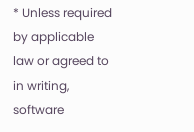* Unless required by applicable law or agreed to in writing, software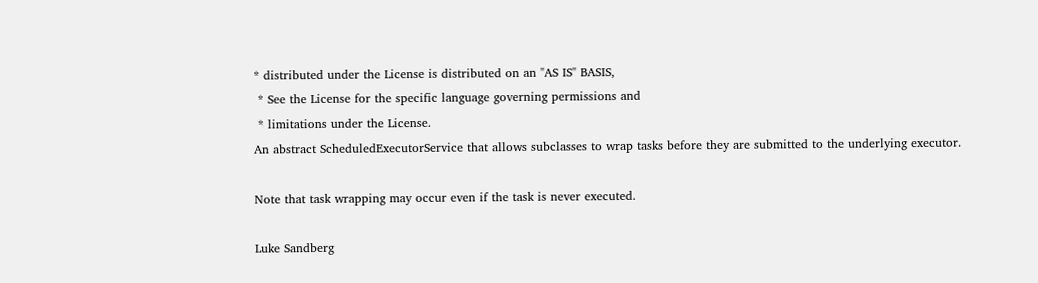* distributed under the License is distributed on an "AS IS" BASIS,
 * See the License for the specific language governing permissions and
 * limitations under the License.
An abstract ScheduledExecutorService that allows subclasses to wrap tasks before they are submitted to the underlying executor.

Note that task wrapping may occur even if the task is never executed.

Luke Sandberg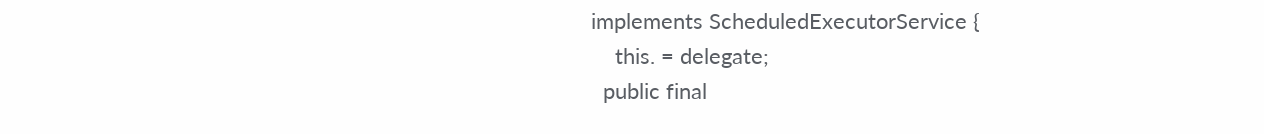implements ScheduledExecutorService {
    this. = delegate;
  public final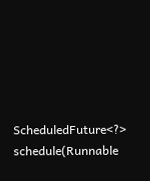ScheduledFuture<?> schedule(Runnable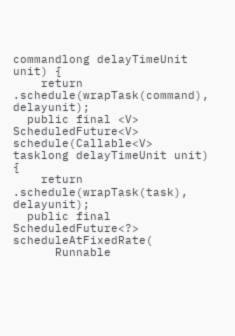commandlong delayTimeUnit unit) {
    return .schedule(wrapTask(command), delayunit);
  public final <V> ScheduledFuture<V> schedule(Callable<V> tasklong delayTimeUnit unit) {
    return .schedule(wrapTask(task), delayunit);
  public final ScheduledFuture<?> scheduleAtFixedRate(
      Runnable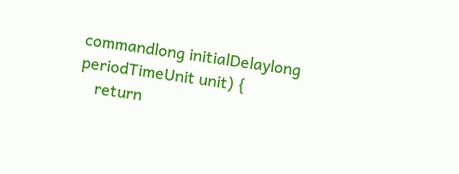commandlong initialDelaylong periodTimeUnit unit) {
    return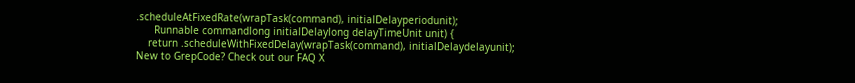.scheduleAtFixedRate(wrapTask(command), initialDelayperiodunit);
      Runnable commandlong initialDelaylong delayTimeUnit unit) {
    return .scheduleWithFixedDelay(wrapTask(command), initialDelaydelayunit);
New to GrepCode? Check out our FAQ X